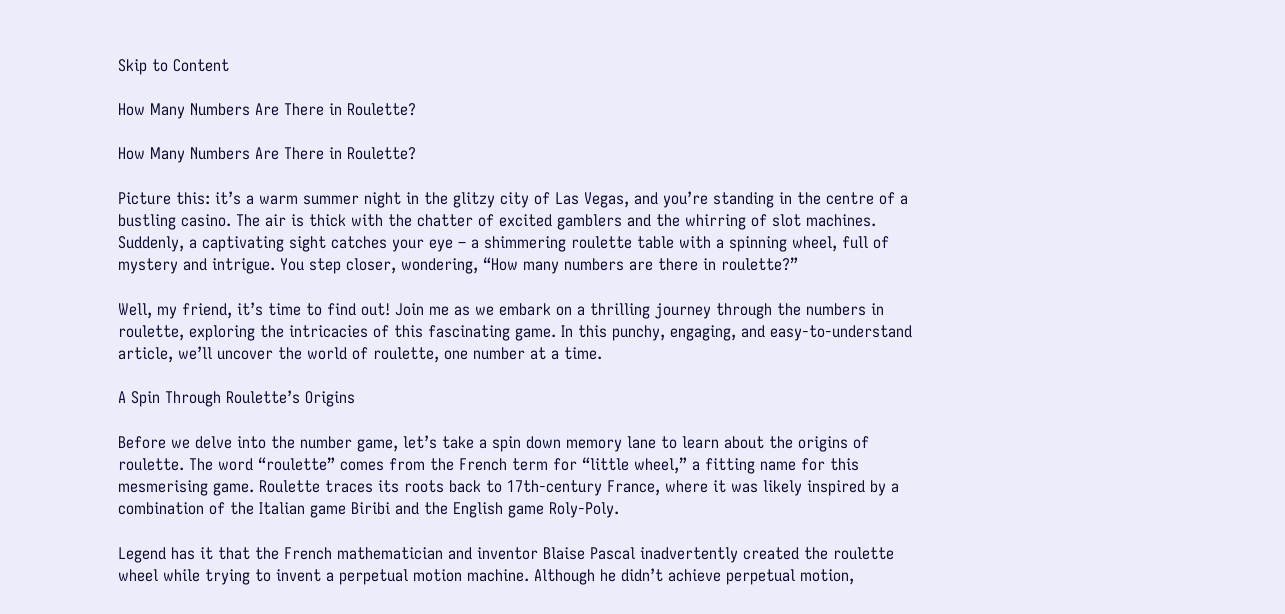Skip to Content

How Many Numbers Are There in Roulette?

How Many Numbers Are There in Roulette?

Picture this: it’s a warm summer night in the glitzy city of Las Vegas, and you’re standing in the centre of a bustling casino. The air is thick with the chatter of excited gamblers and the whirring of slot machines. Suddenly, a captivating sight catches your eye – a shimmering roulette table with a spinning wheel, full of mystery and intrigue. You step closer, wondering, “How many numbers are there in roulette?”

Well, my friend, it’s time to find out! Join me as we embark on a thrilling journey through the numbers in roulette, exploring the intricacies of this fascinating game. In this punchy, engaging, and easy-to-understand article, we’ll uncover the world of roulette, one number at a time.

A Spin Through Roulette’s Origins

Before we delve into the number game, let’s take a spin down memory lane to learn about the origins of roulette. The word “roulette” comes from the French term for “little wheel,” a fitting name for this mesmerising game. Roulette traces its roots back to 17th-century France, where it was likely inspired by a combination of the Italian game Biribi and the English game Roly-Poly.

Legend has it that the French mathematician and inventor Blaise Pascal inadvertently created the roulette wheel while trying to invent a perpetual motion machine. Although he didn’t achieve perpetual motion,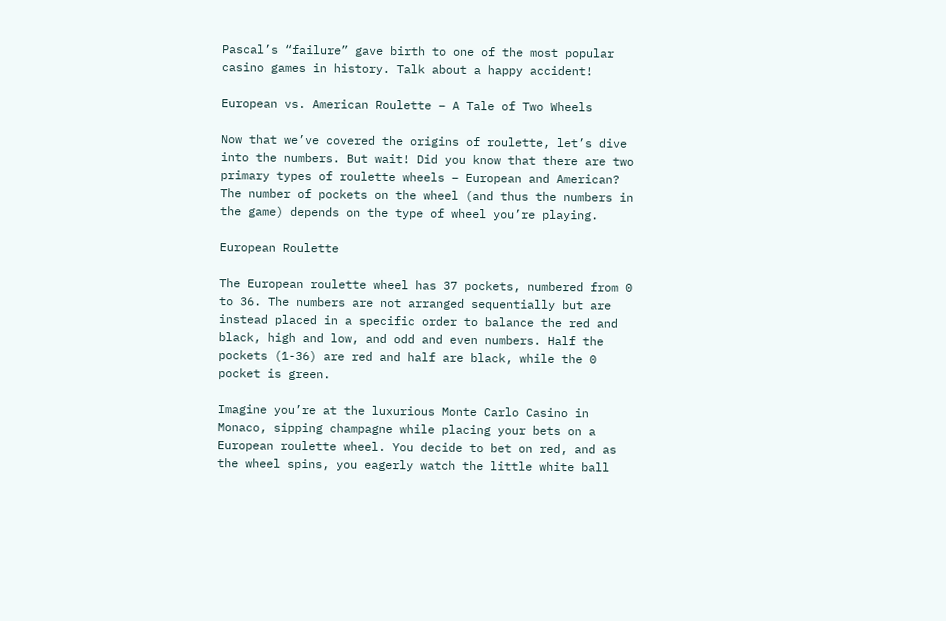Pascal’s “failure” gave birth to one of the most popular casino games in history. Talk about a happy accident!

European vs. American Roulette – A Tale of Two Wheels

Now that we’ve covered the origins of roulette, let’s dive into the numbers. But wait! Did you know that there are two primary types of roulette wheels – European and American? The number of pockets on the wheel (and thus the numbers in the game) depends on the type of wheel you’re playing.

European Roulette

The European roulette wheel has 37 pockets, numbered from 0 to 36. The numbers are not arranged sequentially but are instead placed in a specific order to balance the red and black, high and low, and odd and even numbers. Half the pockets (1-36) are red and half are black, while the 0 pocket is green.

Imagine you’re at the luxurious Monte Carlo Casino in Monaco, sipping champagne while placing your bets on a European roulette wheel. You decide to bet on red, and as the wheel spins, you eagerly watch the little white ball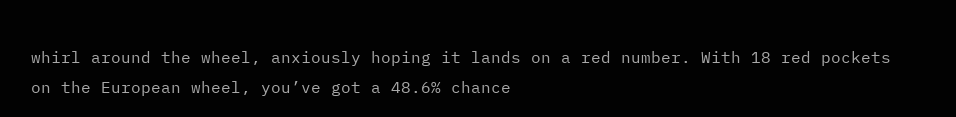whirl around the wheel, anxiously hoping it lands on a red number. With 18 red pockets on the European wheel, you’ve got a 48.6% chance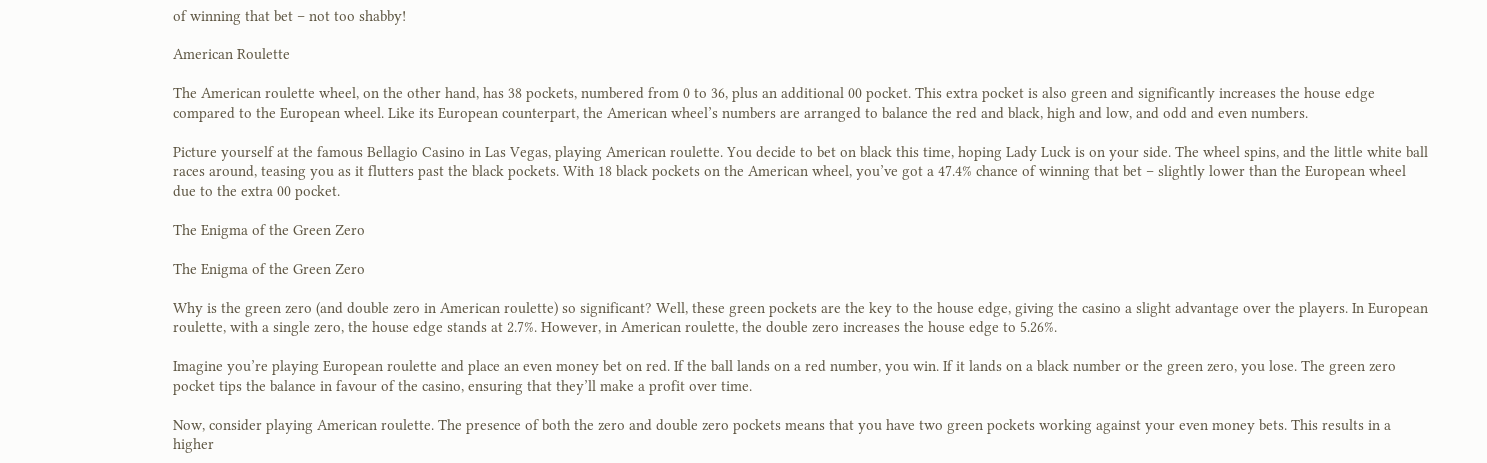of winning that bet – not too shabby!

American Roulette

The American roulette wheel, on the other hand, has 38 pockets, numbered from 0 to 36, plus an additional 00 pocket. This extra pocket is also green and significantly increases the house edge compared to the European wheel. Like its European counterpart, the American wheel’s numbers are arranged to balance the red and black, high and low, and odd and even numbers.

Picture yourself at the famous Bellagio Casino in Las Vegas, playing American roulette. You decide to bet on black this time, hoping Lady Luck is on your side. The wheel spins, and the little white ball races around, teasing you as it flutters past the black pockets. With 18 black pockets on the American wheel, you’ve got a 47.4% chance of winning that bet – slightly lower than the European wheel due to the extra 00 pocket.

The Enigma of the Green Zero

The Enigma of the Green Zero

Why is the green zero (and double zero in American roulette) so significant? Well, these green pockets are the key to the house edge, giving the casino a slight advantage over the players. In European roulette, with a single zero, the house edge stands at 2.7%. However, in American roulette, the double zero increases the house edge to 5.26%.

Imagine you’re playing European roulette and place an even money bet on red. If the ball lands on a red number, you win. If it lands on a black number or the green zero, you lose. The green zero pocket tips the balance in favour of the casino, ensuring that they’ll make a profit over time.

Now, consider playing American roulette. The presence of both the zero and double zero pockets means that you have two green pockets working against your even money bets. This results in a higher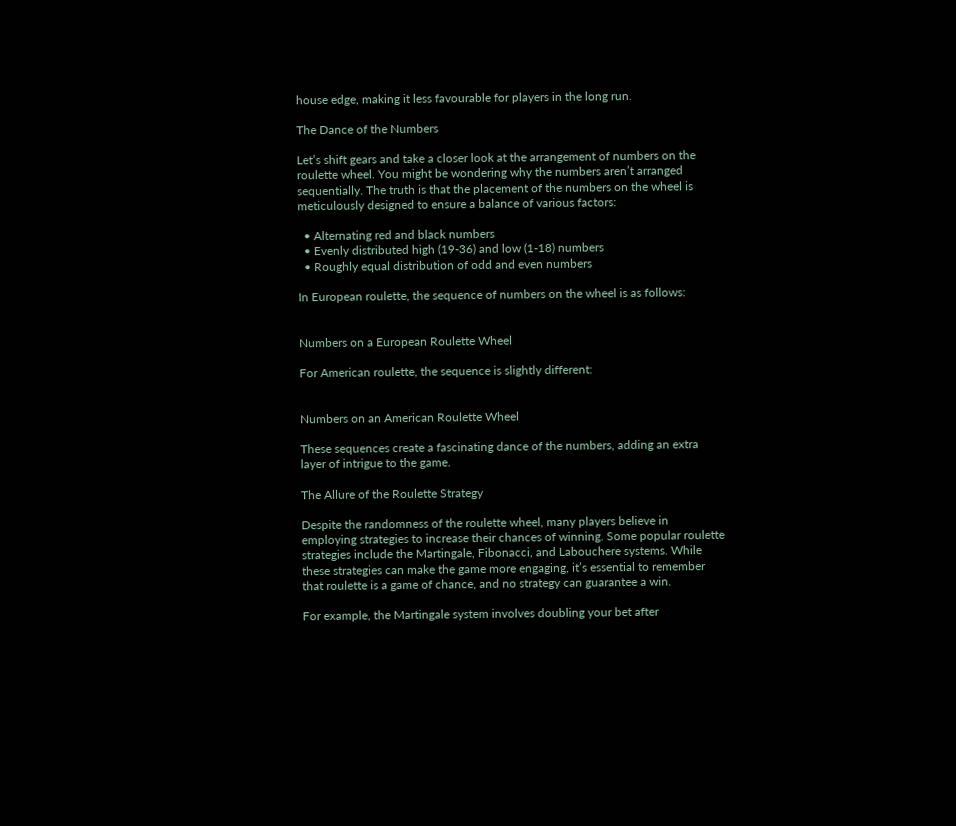house edge, making it less favourable for players in the long run.

The Dance of the Numbers

Let’s shift gears and take a closer look at the arrangement of numbers on the roulette wheel. You might be wondering why the numbers aren’t arranged sequentially. The truth is that the placement of the numbers on the wheel is meticulously designed to ensure a balance of various factors:

  • Alternating red and black numbers
  • Evenly distributed high (19-36) and low (1-18) numbers
  • Roughly equal distribution of odd and even numbers

In European roulette, the sequence of numbers on the wheel is as follows:


Numbers on a European Roulette Wheel

For American roulette, the sequence is slightly different:


Numbers on an American Roulette Wheel

These sequences create a fascinating dance of the numbers, adding an extra layer of intrigue to the game.

The Allure of the Roulette Strategy

Despite the randomness of the roulette wheel, many players believe in employing strategies to increase their chances of winning. Some popular roulette strategies include the Martingale, Fibonacci, and Labouchere systems. While these strategies can make the game more engaging, it’s essential to remember that roulette is a game of chance, and no strategy can guarantee a win.

For example, the Martingale system involves doubling your bet after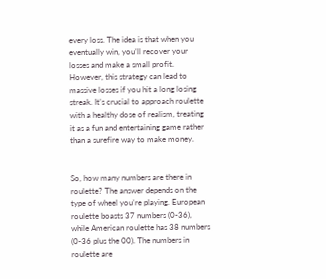every loss. The idea is that when you eventually win, you’ll recover your losses and make a small profit. However, this strategy can lead to massive losses if you hit a long losing streak. It’s crucial to approach roulette with a healthy dose of realism, treating it as a fun and entertaining game rather than a surefire way to make money.


So, how many numbers are there in roulette? The answer depends on the type of wheel you’re playing. European roulette boasts 37 numbers (0-36), while American roulette has 38 numbers (0-36 plus the 00). The numbers in roulette are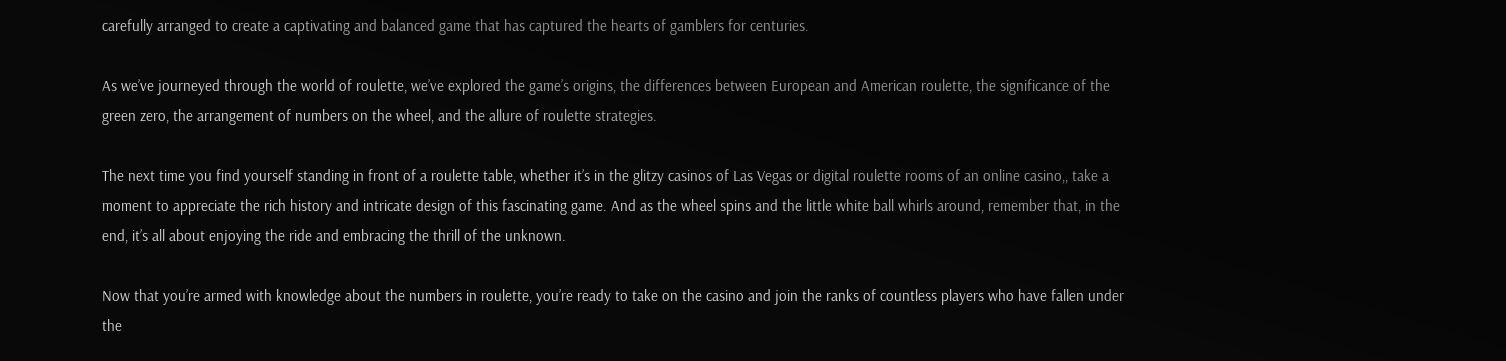carefully arranged to create a captivating and balanced game that has captured the hearts of gamblers for centuries.

As we’ve journeyed through the world of roulette, we’ve explored the game’s origins, the differences between European and American roulette, the significance of the green zero, the arrangement of numbers on the wheel, and the allure of roulette strategies.

The next time you find yourself standing in front of a roulette table, whether it’s in the glitzy casinos of Las Vegas or digital roulette rooms of an online casino,, take a moment to appreciate the rich history and intricate design of this fascinating game. And as the wheel spins and the little white ball whirls around, remember that, in the end, it’s all about enjoying the ride and embracing the thrill of the unknown.

Now that you’re armed with knowledge about the numbers in roulette, you’re ready to take on the casino and join the ranks of countless players who have fallen under the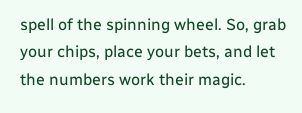spell of the spinning wheel. So, grab your chips, place your bets, and let the numbers work their magic.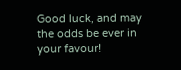Good luck, and may the odds be ever in your favour!